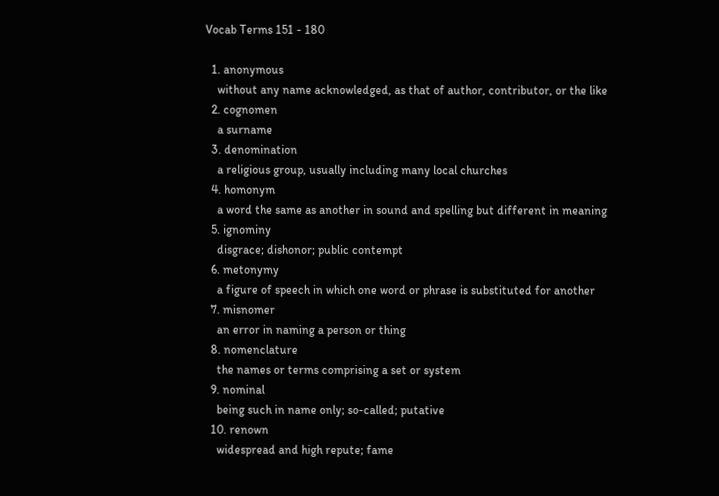Vocab Terms 151 - 180

  1. anonymous
    without any name acknowledged, as that of author, contributor, or the like
  2. cognomen
    a surname
  3. denomination
    a religious group, usually including many local churches
  4. homonym
    a word the same as another in sound and spelling but different in meaning
  5. ignominy
    disgrace; dishonor; public contempt
  6. metonymy
    a figure of speech in which one word or phrase is substituted for another
  7. misnomer
    an error in naming a person or thing
  8. nomenclature
    the names or terms comprising a set or system
  9. nominal
    being such in name only; so-called; putative
  10. renown
    widespread and high repute; fame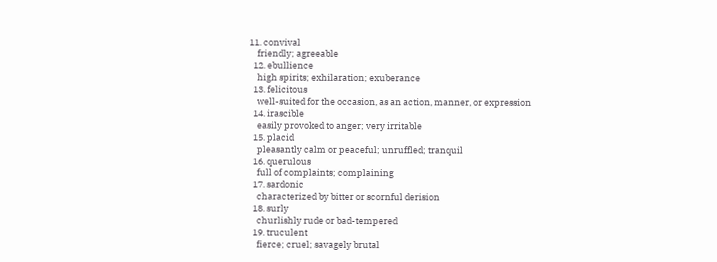11. convival
    friendly; agreeable
  12. ebullience
    high spirits; exhilaration; exuberance
  13. felicitous
    well-suited for the occasion, as an action, manner, or expression
  14. irascible
    easily provoked to anger; very irritable
  15. placid
    pleasantly calm or peaceful; unruffled; tranquil
  16. querulous
    full of complaints; complaining
  17. sardonic
    characterized by bitter or scornful derision
  18. surly
    churlishly rude or bad-tempered
  19. truculent
    fierce; cruel; savagely brutal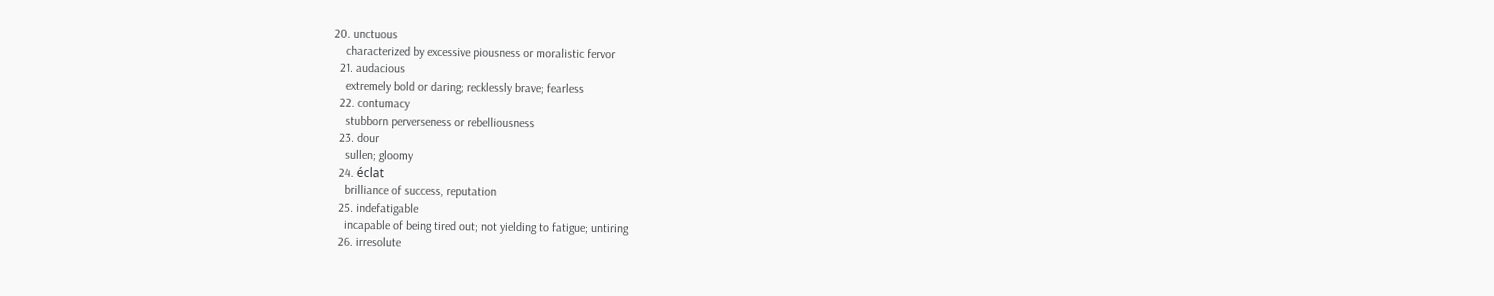20. unctuous
    characterized by excessive piousness or moralistic fervor
  21. audacious
    extremely bold or daring; recklessly brave; fearless
  22. contumacy
    stubborn perverseness or rebelliousness
  23. dour
    sullen; gloomy
  24. éclat
    brilliance of success, reputation
  25. indefatigable
    incapable of being tired out; not yielding to fatigue; untiring
  26. irresolute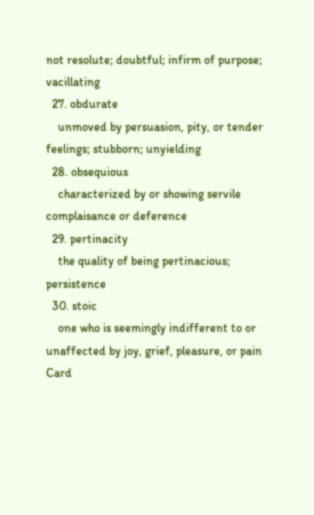not resolute; doubtful; infirm of purpose; vacillating
  27. obdurate
    unmoved by persuasion, pity, or tender feelings; stubborn; unyielding
  28. obsequious
    characterized by or showing servile complaisance or deference
  29. pertinacity
    the quality of being pertinacious; persistence
  30. stoic
    one who is seemingly indifferent to or unaffected by joy, grief, pleasure, or pain
Card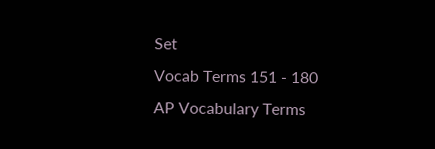Set
Vocab Terms 151 - 180
AP Vocabulary Terms